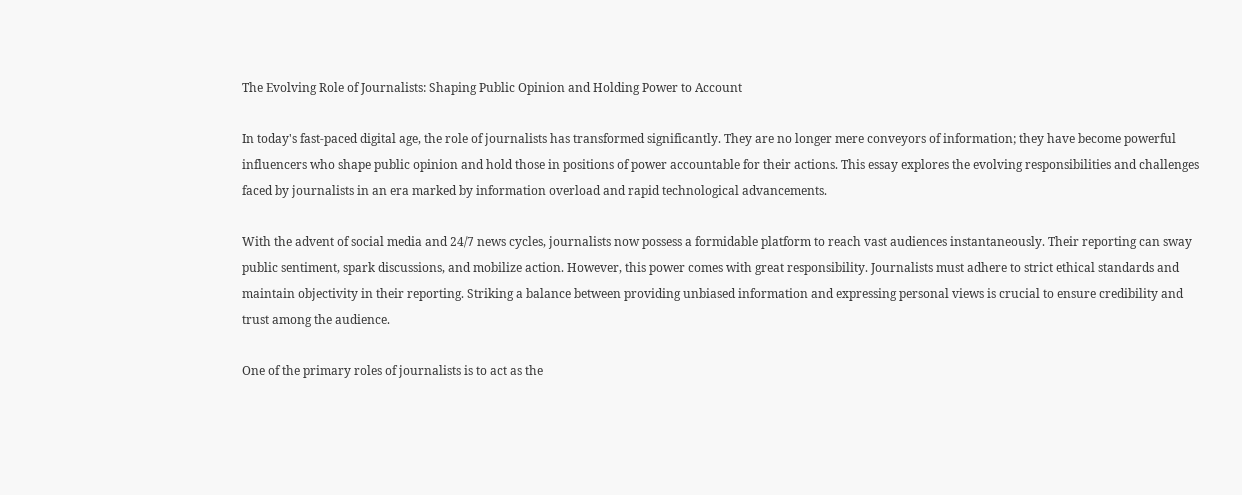The Evolving Role of Journalists: Shaping Public Opinion and Holding Power to Account

In today's fast-paced digital age, the role of journalists has transformed significantly. They are no longer mere conveyors of information; they have become powerful influencers who shape public opinion and hold those in positions of power accountable for their actions. This essay explores the evolving responsibilities and challenges faced by journalists in an era marked by information overload and rapid technological advancements.

With the advent of social media and 24/7 news cycles, journalists now possess a formidable platform to reach vast audiences instantaneously. Their reporting can sway public sentiment, spark discussions, and mobilize action. However, this power comes with great responsibility. Journalists must adhere to strict ethical standards and maintain objectivity in their reporting. Striking a balance between providing unbiased information and expressing personal views is crucial to ensure credibility and trust among the audience.

One of the primary roles of journalists is to act as the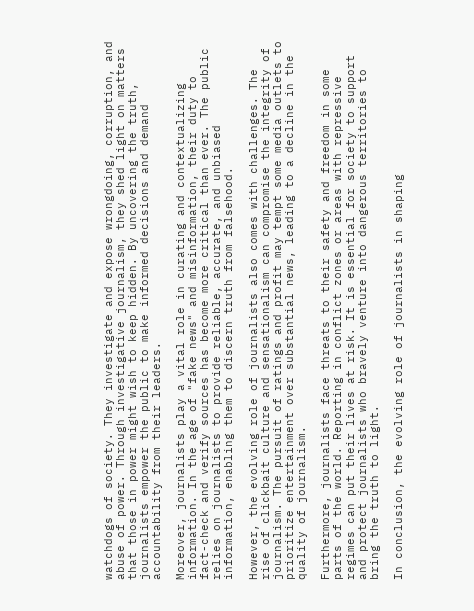watchdogs of society. They investigate and expose wrongdoing, corruption, and abuse of power. Through investigative journalism, they shed light on matters that those in power might wish to keep hidden. By uncovering the truth, journalists empower the public to make informed decisions and demand accountability from their leaders.

Moreover, journalists play a vital role in curating and contextualizing information. In the age of "fake news" and misinformation, their duty to fact-check and verify sources has become more critical than ever. The public relies on journalists to provide reliable, accurate, and unbiased information, enabling them to discern truth from falsehood.

However, the evolving role of journalists also comes with challenges. The rise of clickbait culture and sensationalism can compromise the integrity of journalism. The pursuit of ratings and profit may tempt some media outlets to prioritize entertainment over substantial news, leading to a decline in the quality of journalism.

Furthermore, journalists face threats to their safety and freedom in some parts of the world. Reporting in conflict zones or areas with repressive regimes can put their lives at risk. It is essential for society to support and protect journalists who bravely venture into dangerous territories to bring the truth to light.

In conclusion, the evolving role of journalists in shaping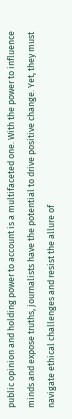public opinion and holding power to account is a multifaceted one. With the power to influence minds and expose truths, journalists have the potential to drive positive change. Yet, they must navigate ethical challenges and resist the allure of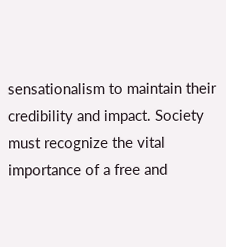sensationalism to maintain their credibility and impact. Society must recognize the vital importance of a free and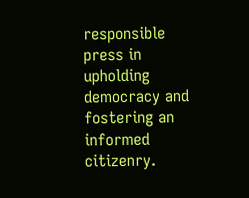responsible press in upholding democracy and fostering an informed citizenry.